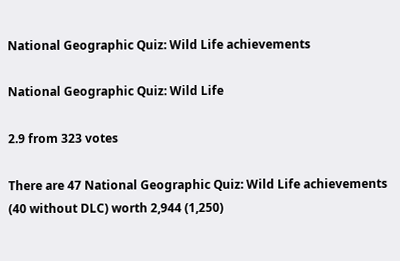National Geographic Quiz: Wild Life achievements

National Geographic Quiz: Wild Life

2.9 from 323 votes

There are 47 National Geographic Quiz: Wild Life achievements (40 without DLC) worth 2,944 (1,250)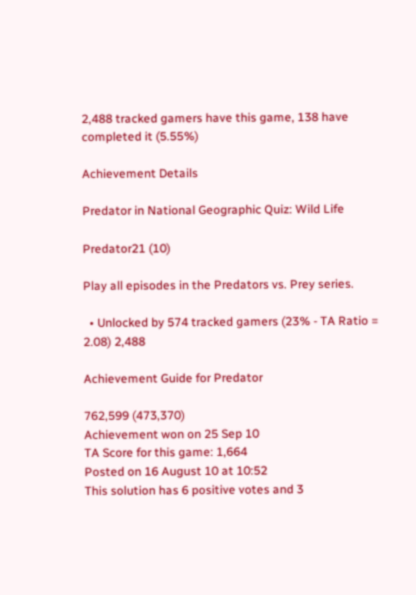2,488 tracked gamers have this game, 138 have completed it (5.55%)

Achievement Details

Predator in National Geographic Quiz: Wild Life

Predator21 (10)

Play all episodes in the Predators vs. Prey series.

  • Unlocked by 574 tracked gamers (23% - TA Ratio = 2.08) 2,488

Achievement Guide for Predator

762,599 (473,370)
Achievement won on 25 Sep 10
TA Score for this game: 1,664
Posted on 16 August 10 at 10:52
This solution has 6 positive votes and 3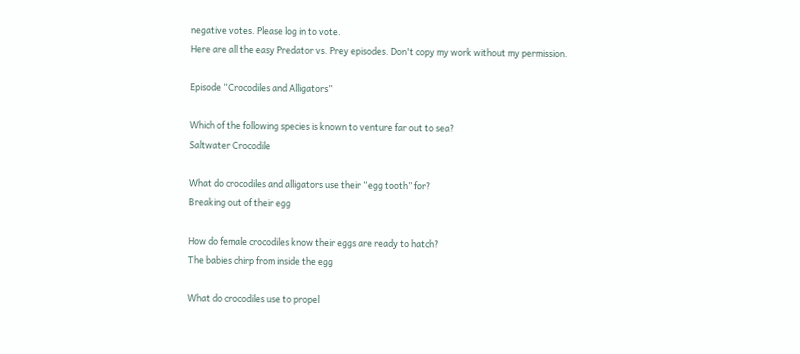negative votes. Please log in to vote.
Here are all the easy Predator vs. Prey episodes. Don't copy my work without my permission.

Episode “Crocodiles and Alligators”

Which of the following species is known to venture far out to sea?
Saltwater Crocodile

What do crocodiles and alligators use their “egg tooth” for?
Breaking out of their egg

How do female crocodiles know their eggs are ready to hatch?
The babies chirp from inside the egg

What do crocodiles use to propel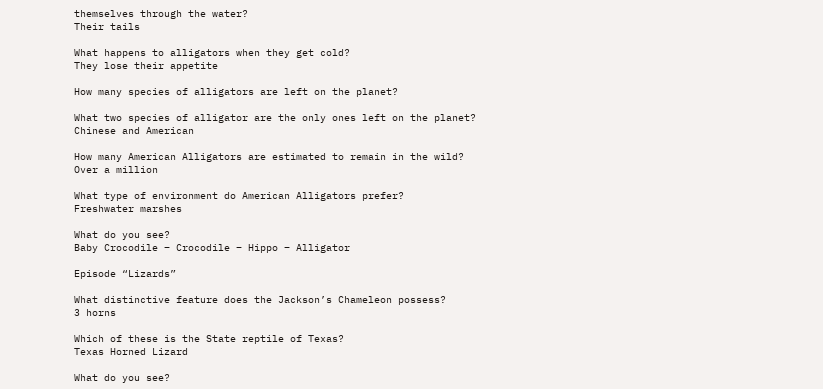themselves through the water?
Their tails

What happens to alligators when they get cold?
They lose their appetite

How many species of alligators are left on the planet?

What two species of alligator are the only ones left on the planet?
Chinese and American

How many American Alligators are estimated to remain in the wild?
Over a million

What type of environment do American Alligators prefer?
Freshwater marshes

What do you see?
Baby Crocodile – Crocodile – Hippo – Alligator

Episode “Lizards”

What distinctive feature does the Jackson’s Chameleon possess?
3 horns

Which of these is the State reptile of Texas?
Texas Horned Lizard

What do you see?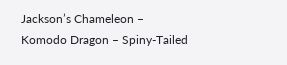Jackson’s Chameleon – Komodo Dragon – Spiny-Tailed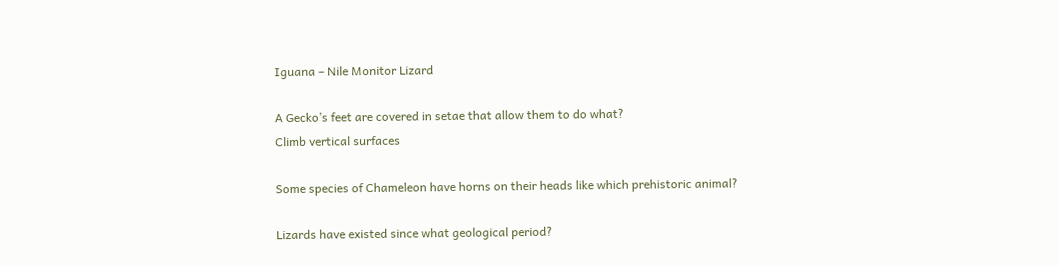Iguana – Nile Monitor Lizard

A Gecko’s feet are covered in setae that allow them to do what?
Climb vertical surfaces

Some species of Chameleon have horns on their heads like which prehistoric animal?

Lizards have existed since what geological period?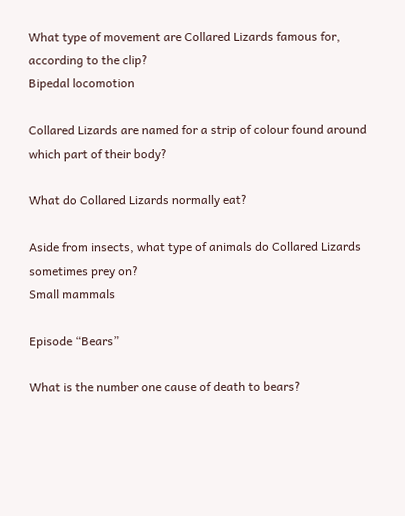What type of movement are Collared Lizards famous for, according to the clip?
Bipedal locomotion

Collared Lizards are named for a strip of colour found around which part of their body?

What do Collared Lizards normally eat?

Aside from insects, what type of animals do Collared Lizards sometimes prey on?
Small mammals

Episode “Bears”

What is the number one cause of death to bears?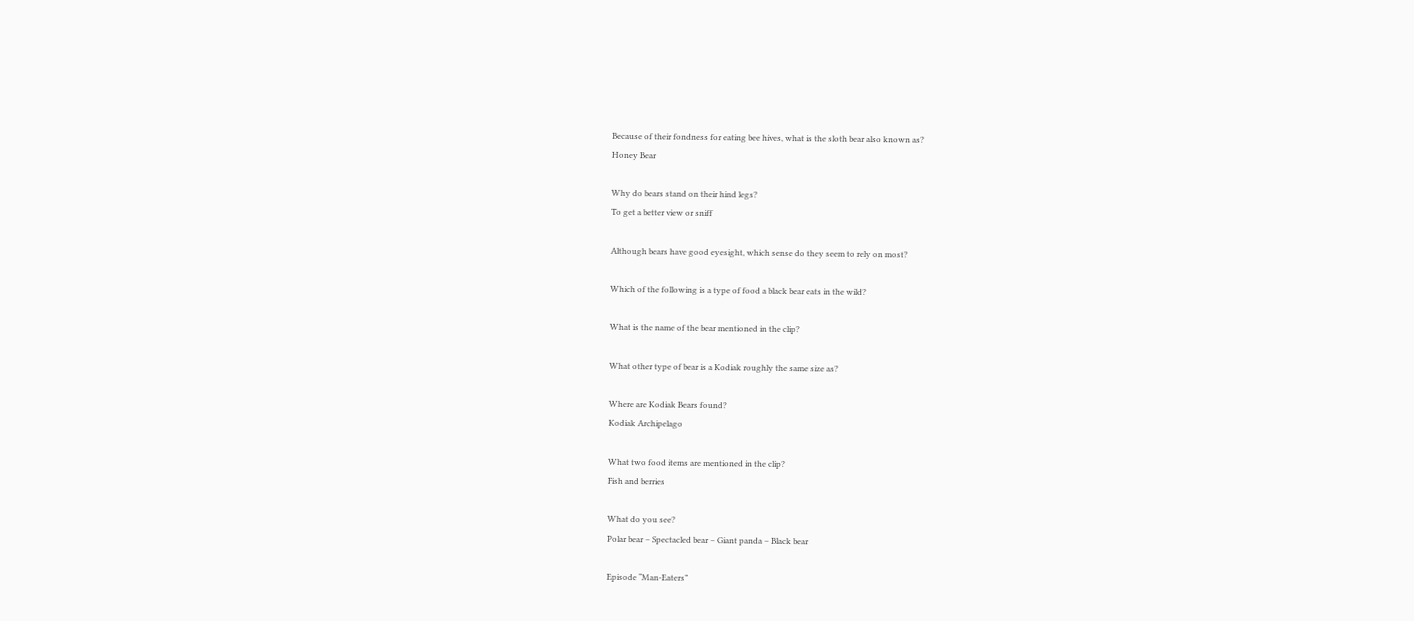Because of their fondness for eating bee hives, what is the sloth bear also known as?
Honey Bear

Why do bears stand on their hind legs?
To get a better view or sniff

Although bears have good eyesight, which sense do they seem to rely on most?

Which of the following is a type of food a black bear eats in the wild?

What is the name of the bear mentioned in the clip?

What other type of bear is a Kodiak roughly the same size as?

Where are Kodiak Bears found?
Kodiak Archipelago

What two food items are mentioned in the clip?
Fish and berries

What do you see?
Polar bear – Spectacled bear – Giant panda – Black bear

Episode “Man-Eaters”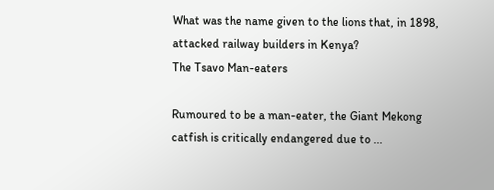What was the name given to the lions that, in 1898, attacked railway builders in Kenya?
The Tsavo Man-eaters

Rumoured to be a man-eater, the Giant Mekong catfish is critically endangered due to ...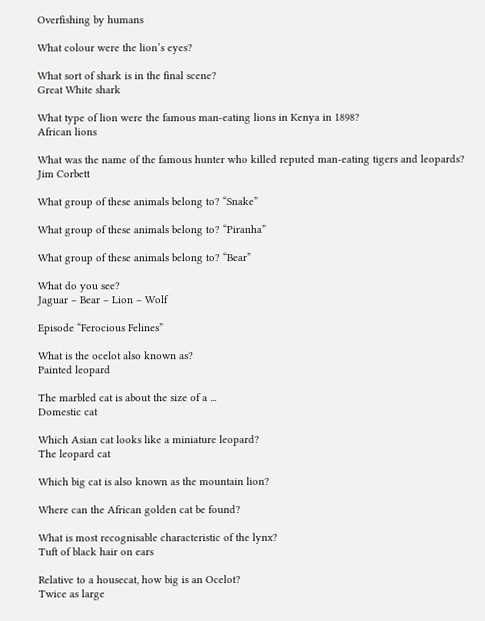Overfishing by humans

What colour were the lion’s eyes?

What sort of shark is in the final scene?
Great White shark

What type of lion were the famous man-eating lions in Kenya in 1898?
African lions

What was the name of the famous hunter who killed reputed man-eating tigers and leopards?
Jim Corbett

What group of these animals belong to? “Snake”

What group of these animals belong to? “Piranha”

What group of these animals belong to? “Bear”

What do you see?
Jaguar – Bear – Lion – Wolf

Episode “Ferocious Felines”

What is the ocelot also known as?
Painted leopard

The marbled cat is about the size of a ...
Domestic cat

Which Asian cat looks like a miniature leopard?
The leopard cat

Which big cat is also known as the mountain lion?

Where can the African golden cat be found?

What is most recognisable characteristic of the lynx?
Tuft of black hair on ears

Relative to a housecat, how big is an Ocelot?
Twice as large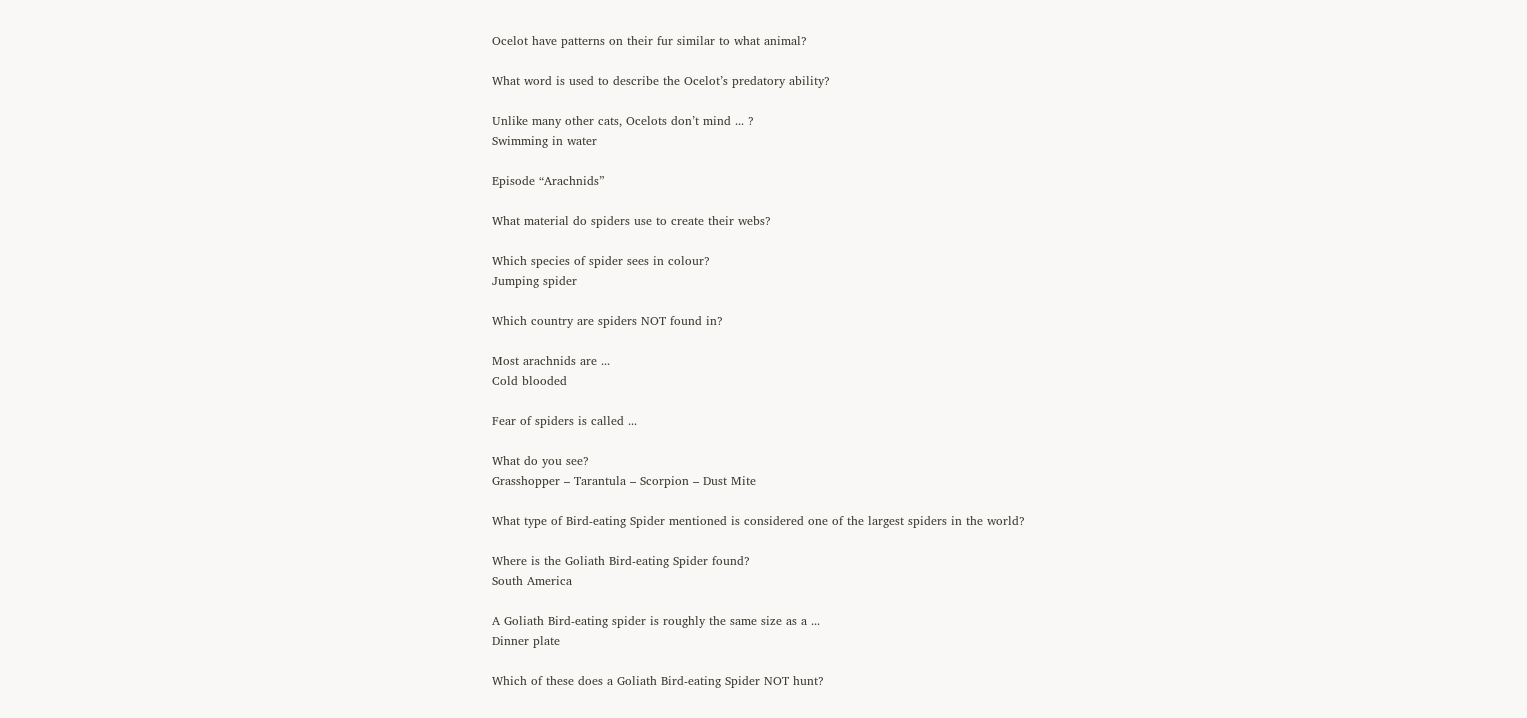Ocelot have patterns on their fur similar to what animal?

What word is used to describe the Ocelot’s predatory ability?

Unlike many other cats, Ocelots don’t mind ... ?
Swimming in water

Episode “Arachnids”

What material do spiders use to create their webs?

Which species of spider sees in colour?
Jumping spider

Which country are spiders NOT found in?

Most arachnids are ...
Cold blooded

Fear of spiders is called ...

What do you see?
Grasshopper – Tarantula – Scorpion – Dust Mite

What type of Bird-eating Spider mentioned is considered one of the largest spiders in the world?

Where is the Goliath Bird-eating Spider found?
South America

A Goliath Bird-eating spider is roughly the same size as a ...
Dinner plate

Which of these does a Goliath Bird-eating Spider NOT hunt?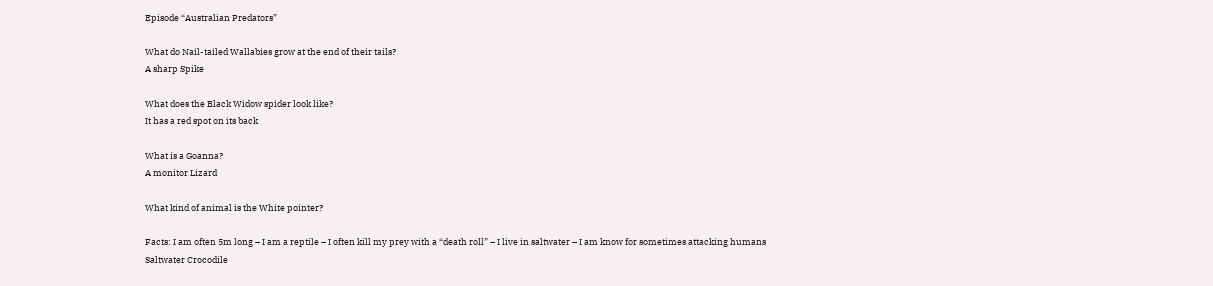Episode “Australian Predators”

What do Nail-tailed Wallabies grow at the end of their tails?
A sharp Spike

What does the Black Widow spider look like?
It has a red spot on its back

What is a Goanna?
A monitor Lizard

What kind of animal is the White pointer?

Facts: I am often 5m long – I am a reptile – I often kill my prey with a “death roll” – I live in saltwater – I am know for sometimes attacking humans
Saltwater Crocodile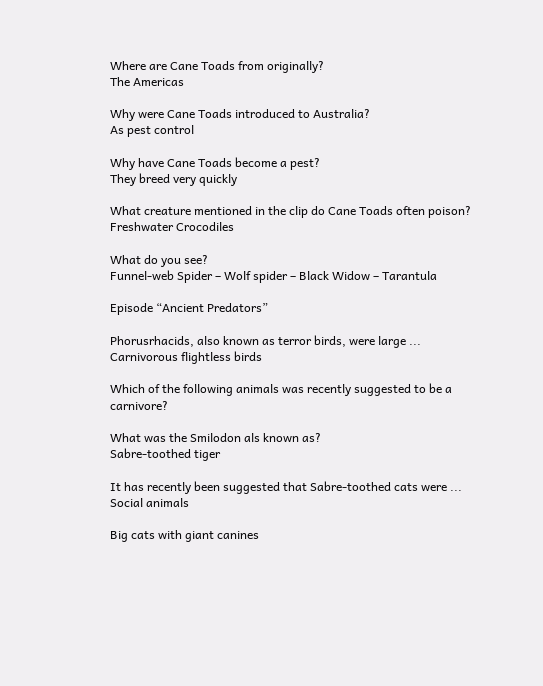Where are Cane Toads from originally?
The Americas

Why were Cane Toads introduced to Australia?
As pest control

Why have Cane Toads become a pest?
They breed very quickly

What creature mentioned in the clip do Cane Toads often poison?
Freshwater Crocodiles

What do you see?
Funnel-web Spider – Wolf spider – Black Widow – Tarantula

Episode “Ancient Predators”

Phorusrhacids, also known as terror birds, were large ...
Carnivorous flightless birds

Which of the following animals was recently suggested to be a carnivore?

What was the Smilodon als known as?
Sabre-toothed tiger

It has recently been suggested that Sabre-toothed cats were ...
Social animals

Big cats with giant canines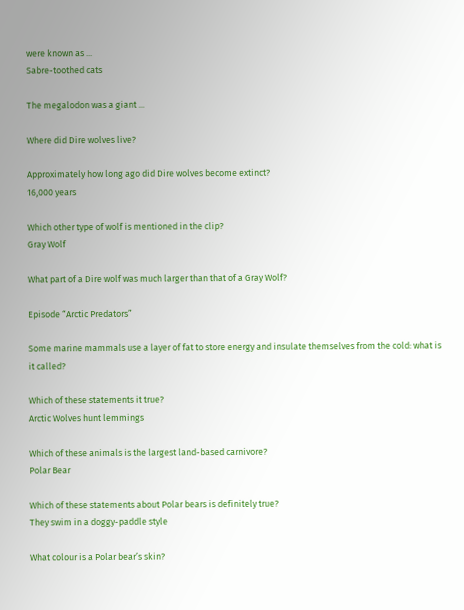were known as ...
Sabre-toothed cats

The megalodon was a giant ...

Where did Dire wolves live?

Approximately how long ago did Dire wolves become extinct?
16,000 years

Which other type of wolf is mentioned in the clip?
Gray Wolf

What part of a Dire wolf was much larger than that of a Gray Wolf?

Episode “Arctic Predators”

Some marine mammals use a layer of fat to store energy and insulate themselves from the cold: what is it called?

Which of these statements it true?
Arctic Wolves hunt lemmings

Which of these animals is the largest land-based carnivore?
Polar Bear

Which of these statements about Polar bears is definitely true?
They swim in a doggy-paddle style

What colour is a Polar bear’s skin?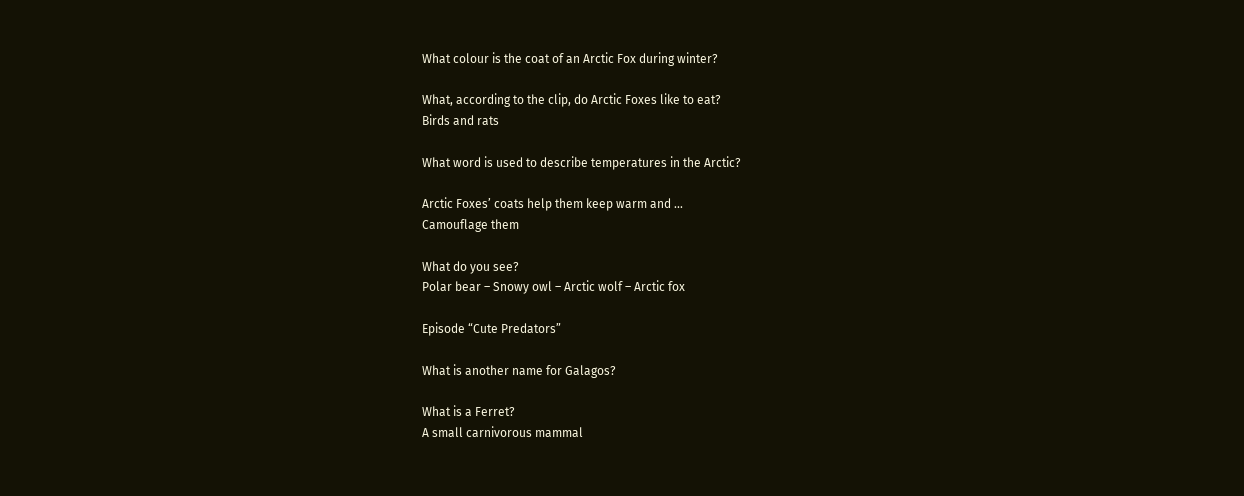What colour is the coat of an Arctic Fox during winter?

What, according to the clip, do Arctic Foxes like to eat?
Birds and rats

What word is used to describe temperatures in the Arctic?

Arctic Foxes’ coats help them keep warm and ...
Camouflage them

What do you see?
Polar bear – Snowy owl – Arctic wolf – Arctic fox

Episode “Cute Predators”

What is another name for Galagos?

What is a Ferret?
A small carnivorous mammal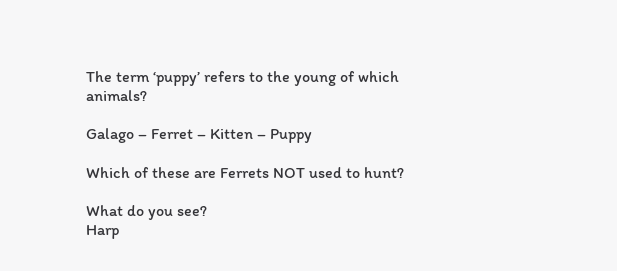The term ‘puppy’ refers to the young of which animals?

Galago – Ferret – Kitten – Puppy

Which of these are Ferrets NOT used to hunt?

What do you see?
Harp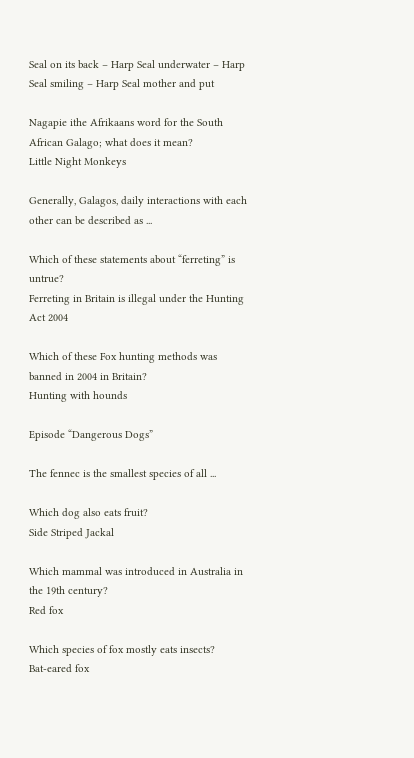Seal on its back – Harp Seal underwater – Harp Seal smiling – Harp Seal mother and put

Nagapie ithe Afrikaans word for the South African Galago; what does it mean?
Little Night Monkeys

Generally, Galagos, daily interactions with each other can be described as ...

Which of these statements about “ferreting” is untrue?
Ferreting in Britain is illegal under the Hunting Act 2004

Which of these Fox hunting methods was banned in 2004 in Britain?
Hunting with hounds

Episode “Dangerous Dogs”

The fennec is the smallest species of all ...

Which dog also eats fruit?
Side Striped Jackal

Which mammal was introduced in Australia in the 19th century?
Red fox

Which species of fox mostly eats insects?
Bat-eared fox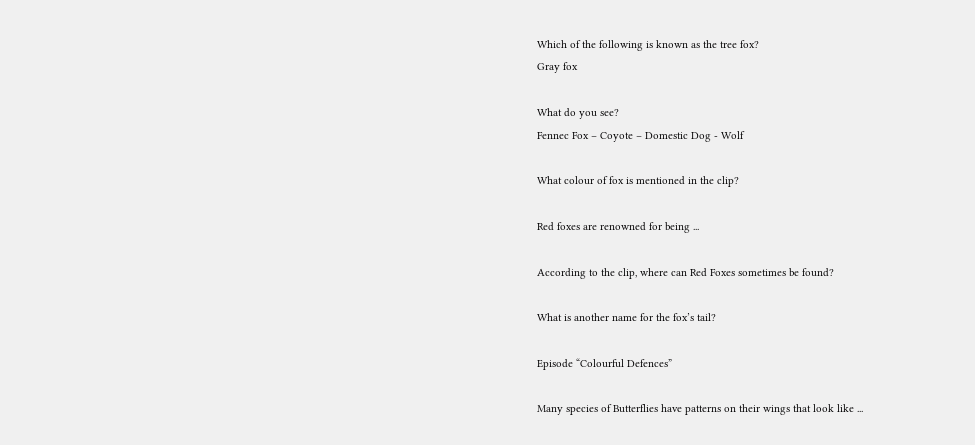Which of the following is known as the tree fox?
Gray fox

What do you see?
Fennec Fox – Coyote – Domestic Dog - Wolf

What colour of fox is mentioned in the clip?

Red foxes are renowned for being ...

According to the clip, where can Red Foxes sometimes be found?

What is another name for the fox’s tail?

Episode “Colourful Defences”

Many species of Butterflies have patterns on their wings that look like ...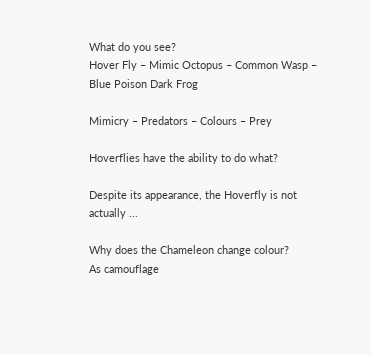What do you see?
Hover Fly – Mimic Octopus – Common Wasp – Blue Poison Dark Frog

Mimicry – Predators – Colours – Prey

Hoverflies have the ability to do what?

Despite its appearance, the Hoverfly is not actually ...

Why does the Chameleon change colour?
As camouflage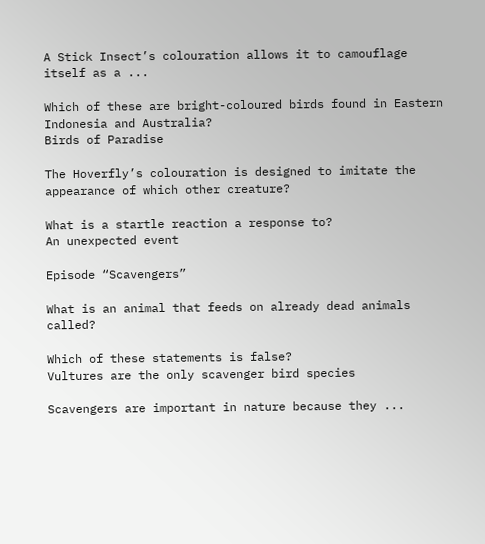A Stick Insect’s colouration allows it to camouflage itself as a ...

Which of these are bright-coloured birds found in Eastern Indonesia and Australia?
Birds of Paradise

The Hoverfly’s colouration is designed to imitate the appearance of which other creature?

What is a startle reaction a response to?
An unexpected event

Episode “Scavengers”

What is an animal that feeds on already dead animals called?

Which of these statements is false?
Vultures are the only scavenger bird species

Scavengers are important in nature because they ...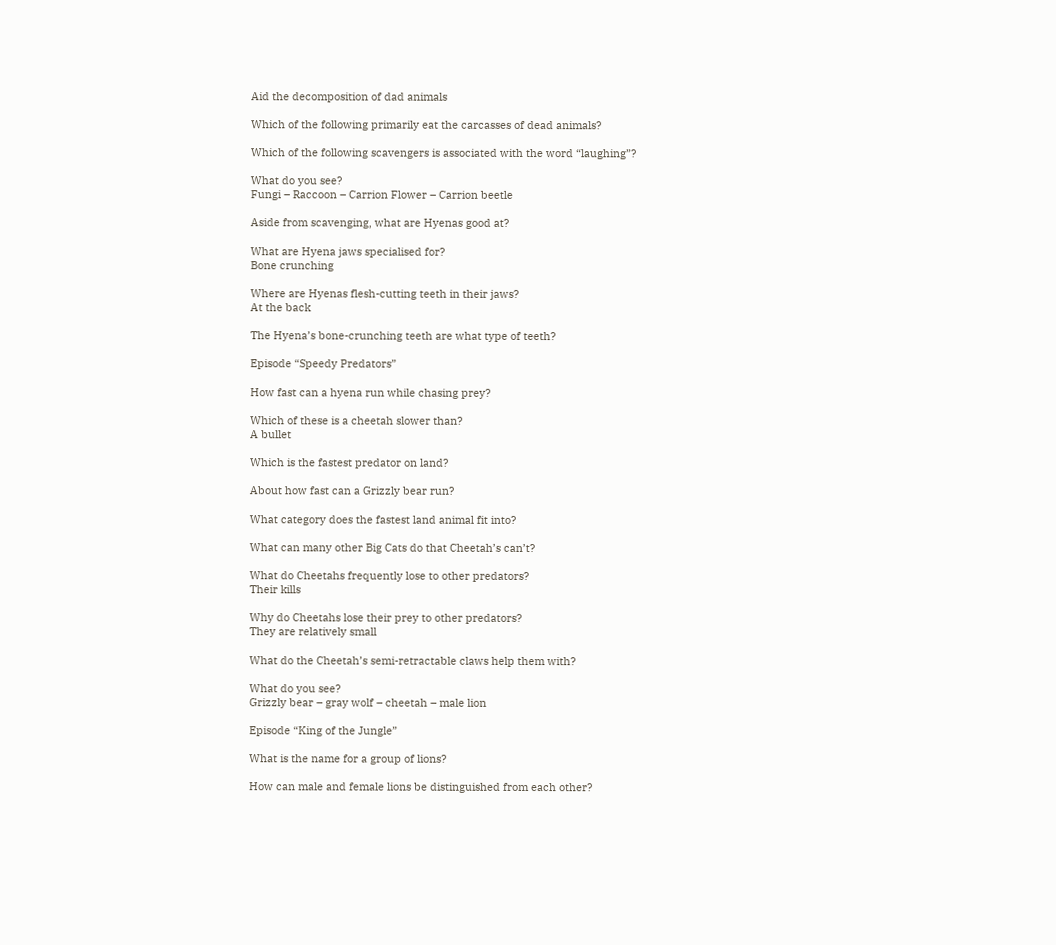Aid the decomposition of dad animals

Which of the following primarily eat the carcasses of dead animals?

Which of the following scavengers is associated with the word “laughing”?

What do you see?
Fungi – Raccoon – Carrion Flower – Carrion beetle

Aside from scavenging, what are Hyenas good at?

What are Hyena jaws specialised for?
Bone crunching

Where are Hyenas flesh-cutting teeth in their jaws?
At the back

The Hyena’s bone-crunching teeth are what type of teeth?

Episode “Speedy Predators”

How fast can a hyena run while chasing prey?

Which of these is a cheetah slower than?
A bullet

Which is the fastest predator on land?

About how fast can a Grizzly bear run?

What category does the fastest land animal fit into?

What can many other Big Cats do that Cheetah’s can’t?

What do Cheetahs frequently lose to other predators?
Their kills

Why do Cheetahs lose their prey to other predators?
They are relatively small

What do the Cheetah’s semi-retractable claws help them with?

What do you see?
Grizzly bear – gray wolf – cheetah – male lion

Episode “King of the Jungle”

What is the name for a group of lions?

How can male and female lions be distinguished from each other?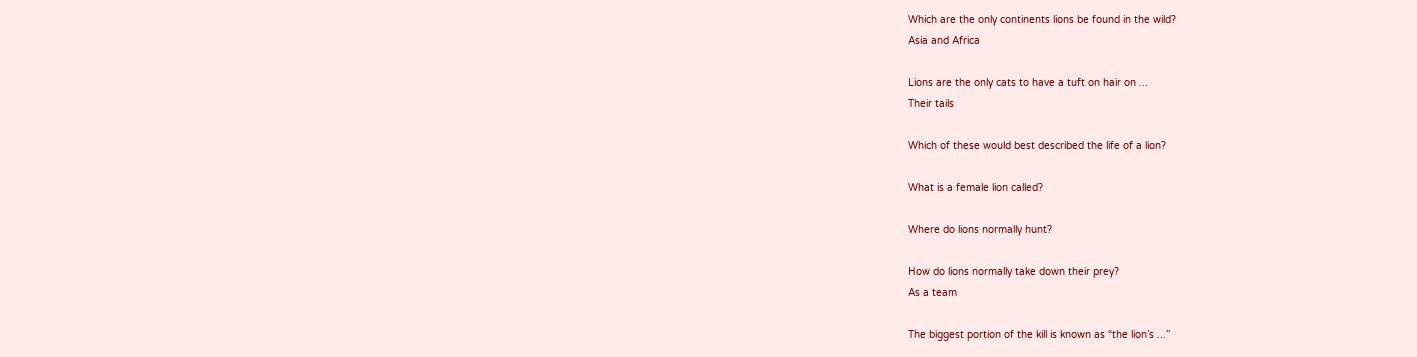Which are the only continents lions be found in the wild?
Asia and Africa

Lions are the only cats to have a tuft on hair on ...
Their tails

Which of these would best described the life of a lion?

What is a female lion called?

Where do lions normally hunt?

How do lions normally take down their prey?
As a team

The biggest portion of the kill is known as “the lion’s ...”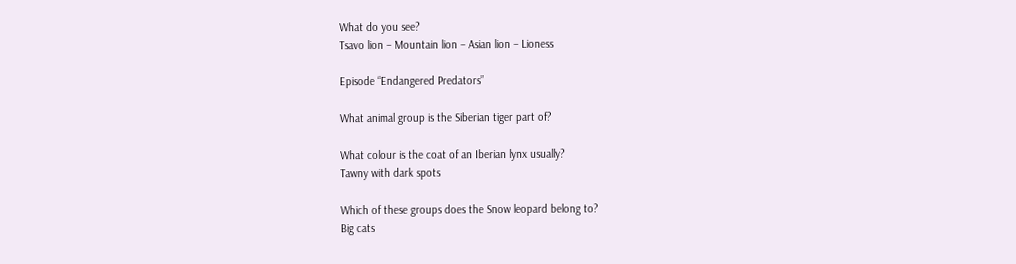What do you see?
Tsavo lion – Mountain lion – Asian lion – Lioness

Episode “Endangered Predators”

What animal group is the Siberian tiger part of?

What colour is the coat of an Iberian lynx usually?
Tawny with dark spots

Which of these groups does the Snow leopard belong to?
Big cats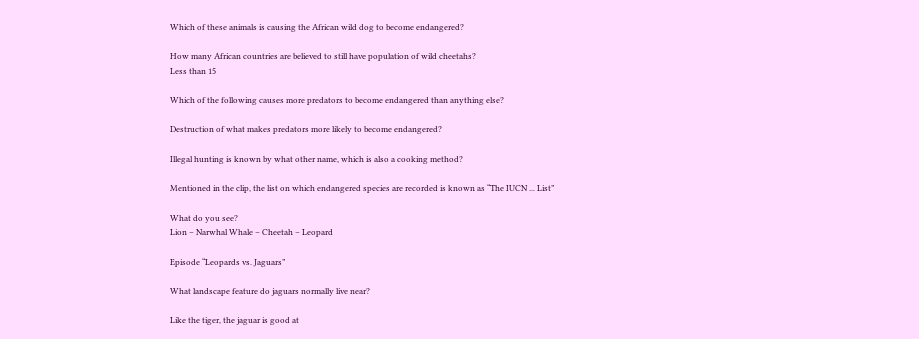Which of these animals is causing the African wild dog to become endangered?

How many African countries are believed to still have population of wild cheetahs?
Less than 15

Which of the following causes more predators to become endangered than anything else?

Destruction of what makes predators more likely to become endangered?

Illegal hunting is known by what other name, which is also a cooking method?

Mentioned in the clip, the list on which endangered species are recorded is known as “The IUCN ... List”

What do you see?
Lion – Narwhal Whale – Cheetah – Leopard

Episode “Leopards vs. Jaguars”

What landscape feature do jaguars normally live near?

Like the tiger, the jaguar is good at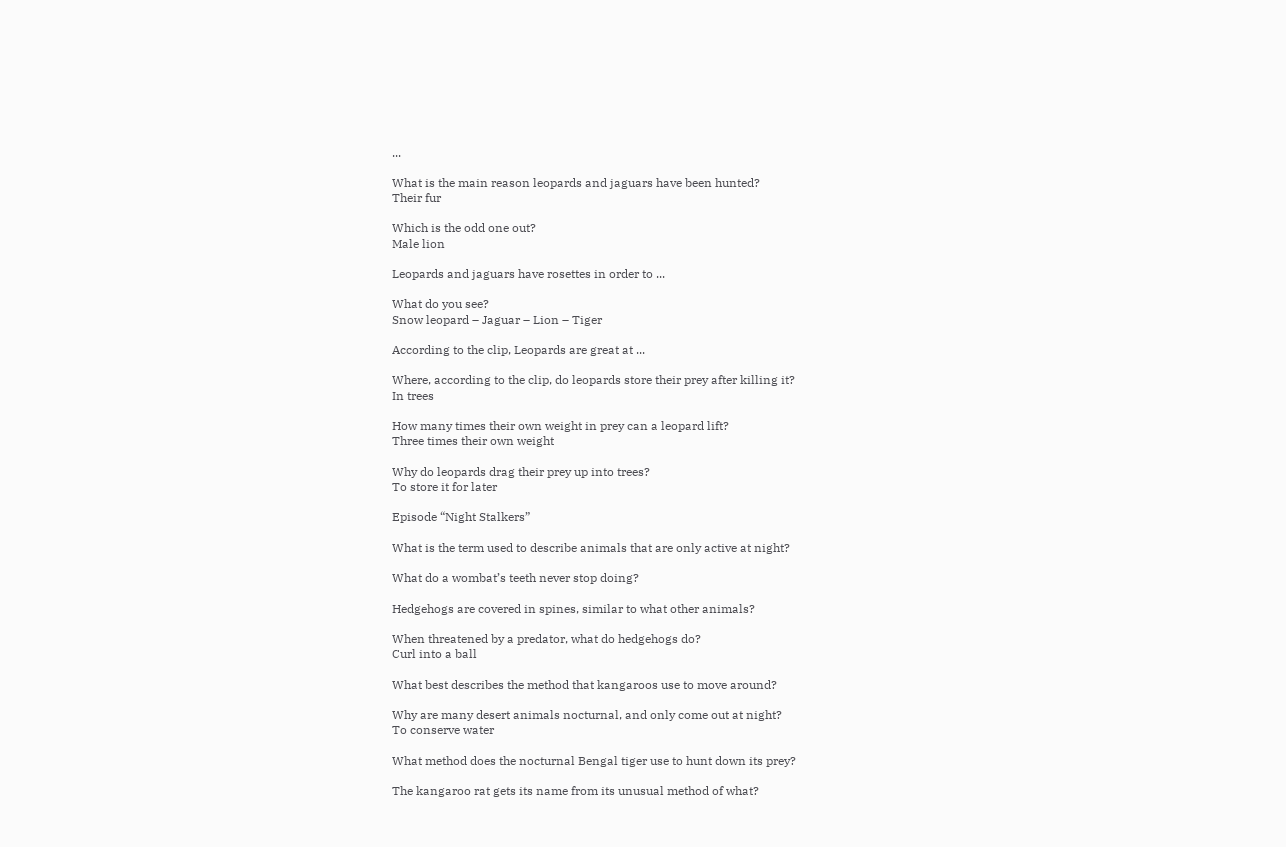...

What is the main reason leopards and jaguars have been hunted?
Their fur

Which is the odd one out?
Male lion

Leopards and jaguars have rosettes in order to ...

What do you see?
Snow leopard – Jaguar – Lion – Tiger

According to the clip, Leopards are great at ...

Where, according to the clip, do leopards store their prey after killing it?
In trees

How many times their own weight in prey can a leopard lift?
Three times their own weight

Why do leopards drag their prey up into trees?
To store it for later

Episode “Night Stalkers”

What is the term used to describe animals that are only active at night?

What do a wombat’s teeth never stop doing?

Hedgehogs are covered in spines, similar to what other animals?

When threatened by a predator, what do hedgehogs do?
Curl into a ball

What best describes the method that kangaroos use to move around?

Why are many desert animals nocturnal, and only come out at night?
To conserve water

What method does the nocturnal Bengal tiger use to hunt down its prey?

The kangaroo rat gets its name from its unusual method of what?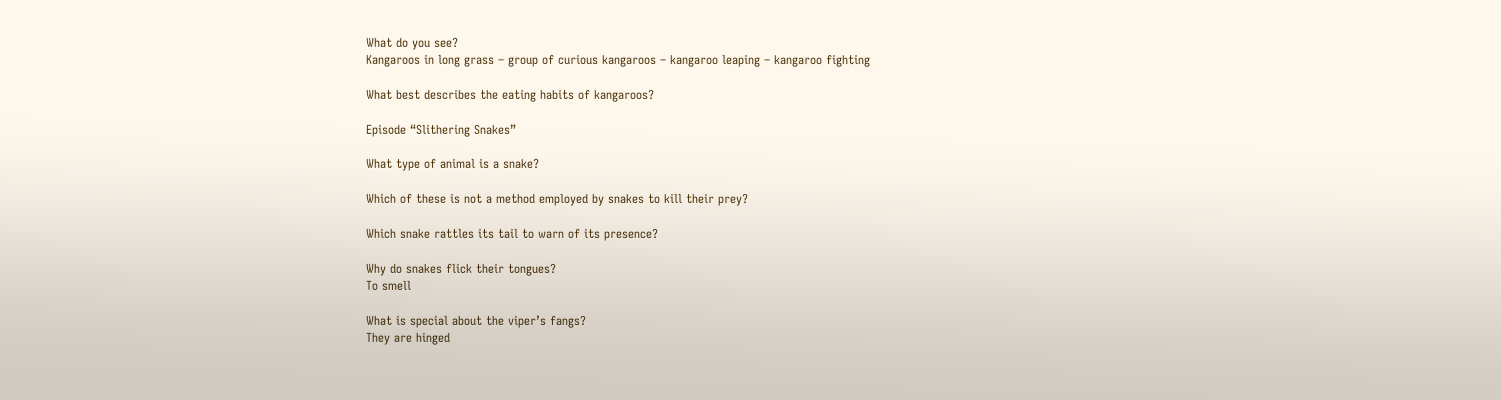What do you see?
Kangaroos in long grass – group of curious kangaroos – kangaroo leaping – kangaroo fighting

What best describes the eating habits of kangaroos?

Episode “Slithering Snakes”

What type of animal is a snake?

Which of these is not a method employed by snakes to kill their prey?

Which snake rattles its tail to warn of its presence?

Why do snakes flick their tongues?
To smell

What is special about the viper’s fangs?
They are hinged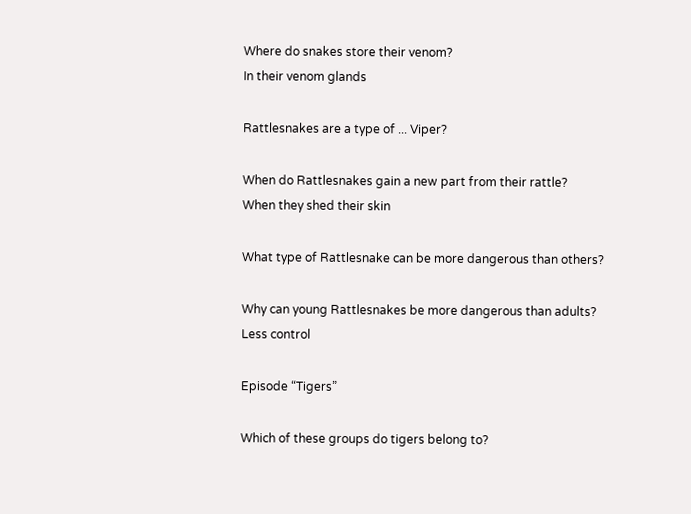Where do snakes store their venom?
In their venom glands

Rattlesnakes are a type of ... Viper?

When do Rattlesnakes gain a new part from their rattle?
When they shed their skin

What type of Rattlesnake can be more dangerous than others?

Why can young Rattlesnakes be more dangerous than adults?
Less control

Episode “Tigers”

Which of these groups do tigers belong to?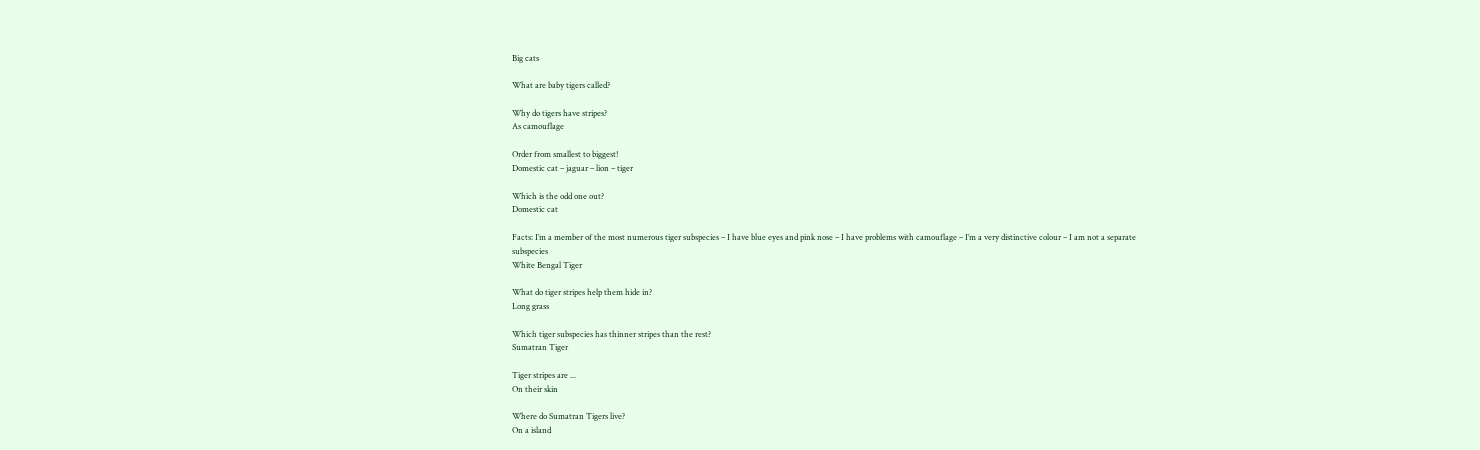Big cats

What are baby tigers called?

Why do tigers have stripes?
As camouflage

Order from smallest to biggest!
Domestic cat – jaguar – lion – tiger

Which is the odd one out?
Domestic cat

Facts: I’m a member of the most numerous tiger subspecies – I have blue eyes and pink nose – I have problems with camouflage – I’m a very distinctive colour – I am not a separate subspecies
White Bengal Tiger

What do tiger stripes help them hide in?
Long grass

Which tiger subspecies has thinner stripes than the rest?
Sumatran Tiger

Tiger stripes are ...
On their skin

Where do Sumatran Tigers live?
On a island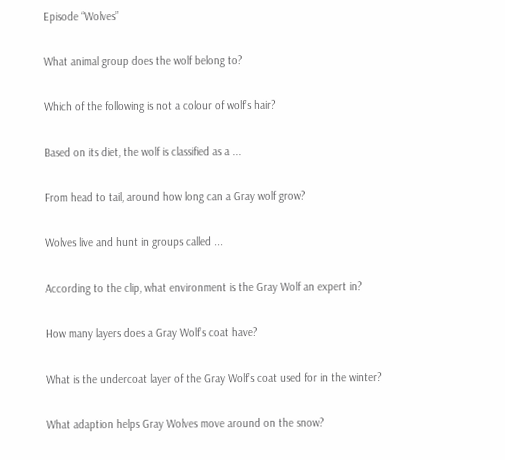Episode “Wolves”

What animal group does the wolf belong to?

Which of the following is not a colour of wolf’s hair?

Based on its diet, the wolf is classified as a ...

From head to tail, around how long can a Gray wolf grow?

Wolves live and hunt in groups called ...

According to the clip, what environment is the Gray Wolf an expert in?

How many layers does a Gray Wolf’s coat have?

What is the undercoat layer of the Gray Wolf’s coat used for in the winter?

What adaption helps Gray Wolves move around on the snow?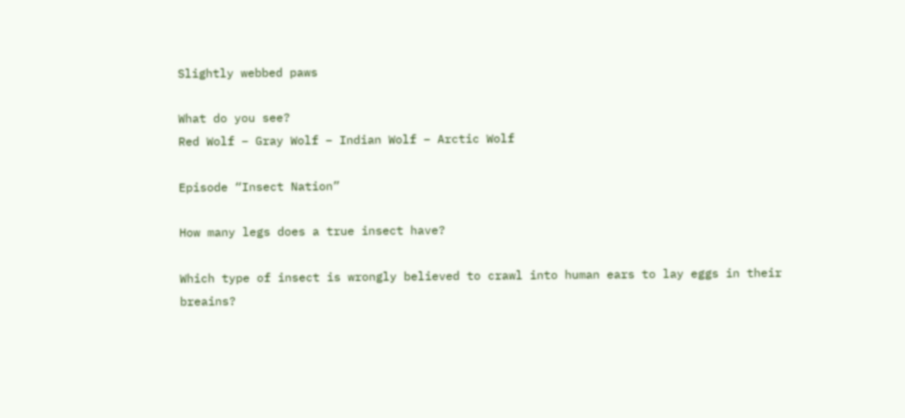Slightly webbed paws

What do you see?
Red Wolf – Gray Wolf – Indian Wolf – Arctic Wolf

Episode “Insect Nation”

How many legs does a true insect have?

Which type of insect is wrongly believed to crawl into human ears to lay eggs in their breains?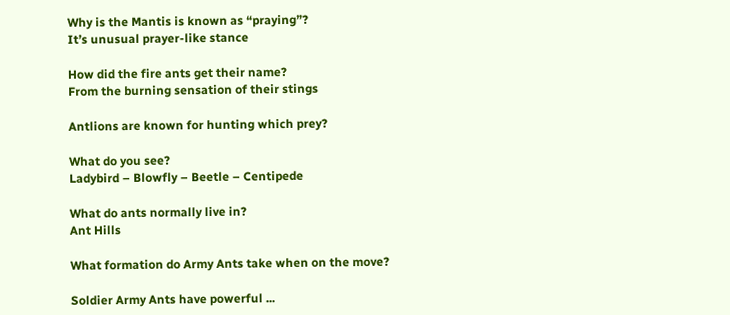Why is the Mantis is known as “praying”?
It’s unusual prayer-like stance

How did the fire ants get their name?
From the burning sensation of their stings

Antlions are known for hunting which prey?

What do you see?
Ladybird – Blowfly – Beetle – Centipede

What do ants normally live in?
Ant Hills

What formation do Army Ants take when on the move?

Soldier Army Ants have powerful ...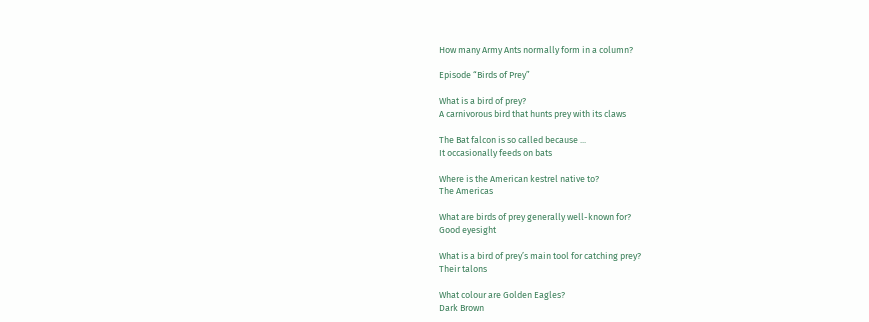How many Army Ants normally form in a column?

Episode “Birds of Prey”

What is a bird of prey?
A carnivorous bird that hunts prey with its claws

The Bat falcon is so called because ...
It occasionally feeds on bats

Where is the American kestrel native to?
The Americas

What are birds of prey generally well-known for?
Good eyesight

What is a bird of prey’s main tool for catching prey?
Their talons

What colour are Golden Eagles?
Dark Brown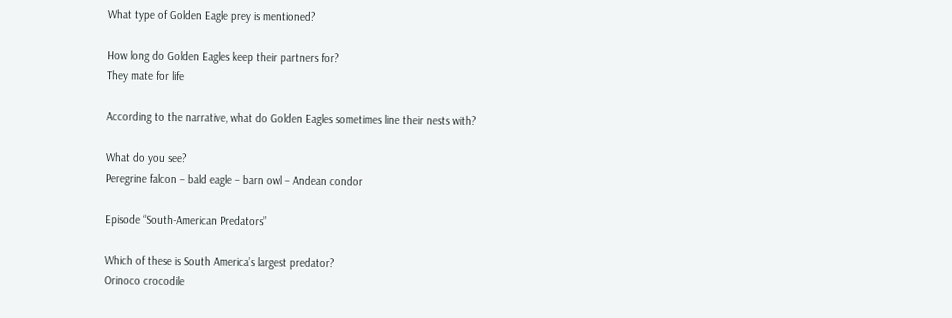What type of Golden Eagle prey is mentioned?

How long do Golden Eagles keep their partners for?
They mate for life

According to the narrative, what do Golden Eagles sometimes line their nests with?

What do you see?
Peregrine falcon – bald eagle – barn owl – Andean condor

Episode “South-American Predators”

Which of these is South America’s largest predator?
Orinoco crocodile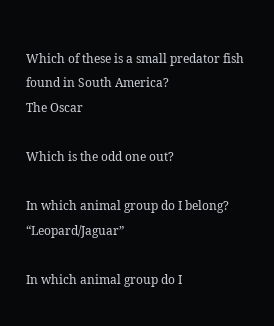Which of these is a small predator fish found in South America?
The Oscar

Which is the odd one out?

In which animal group do I belong? “Leopard/Jaguar”

In which animal group do I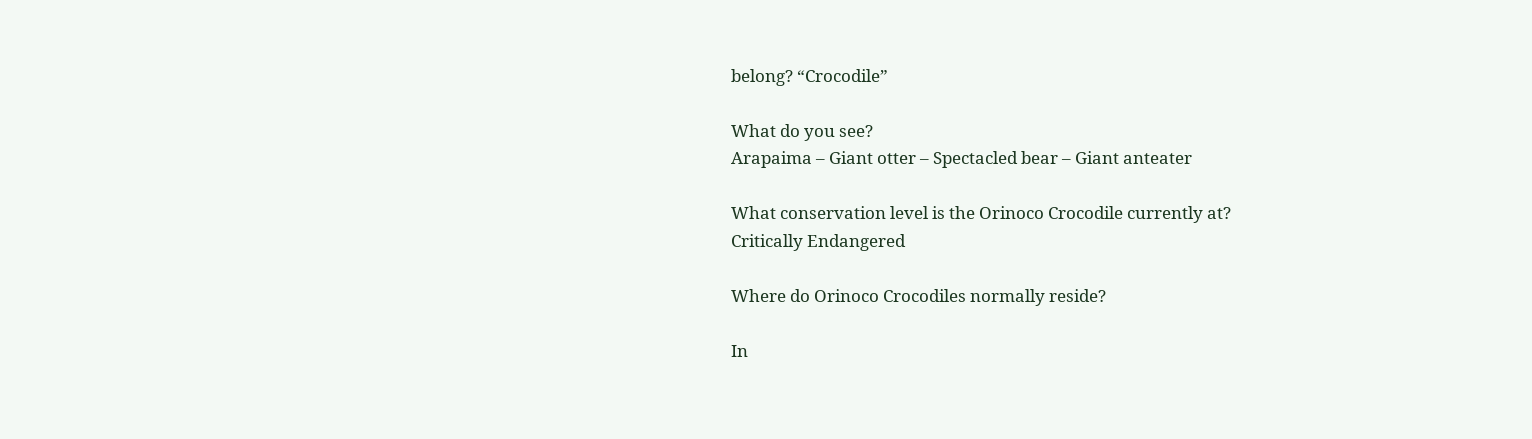belong? “Crocodile”

What do you see?
Arapaima – Giant otter – Spectacled bear – Giant anteater

What conservation level is the Orinoco Crocodile currently at?
Critically Endangered

Where do Orinoco Crocodiles normally reside?

In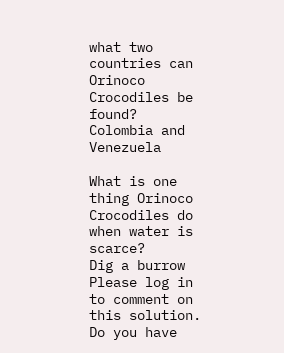what two countries can Orinoco Crocodiles be found?
Colombia and Venezuela

What is one thing Orinoco Crocodiles do when water is scarce?
Dig a burrow
Please log in to comment on this solution.
Do you have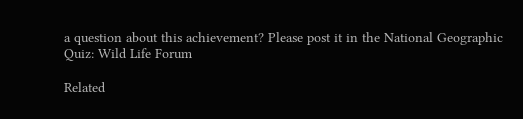a question about this achievement? Please post it in the National Geographic Quiz: Wild Life Forum

Related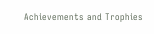Achievements and Trophies